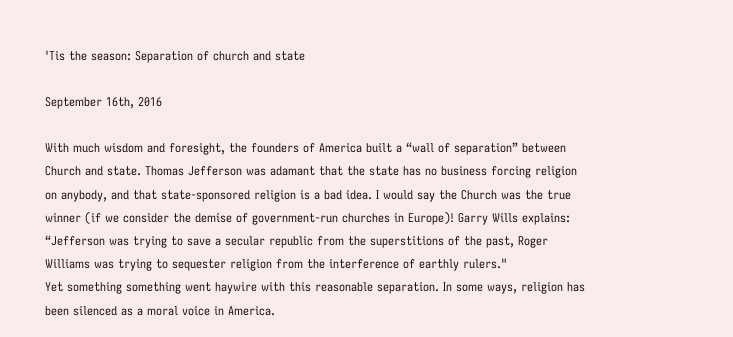'Tis the season: Separation of church and state

September 16th, 2016

With much wisdom and foresight, the founders of America built a “wall of separation” between Church and state. Thomas Jefferson was adamant that the state has no business forcing religion on anybody, and that state-sponsored religion is a bad idea. I would say the Church was the true winner (if we consider the demise of government-run churches in Europe)! Garry Wills explains: “Jefferson was trying to save a secular republic from the superstitions of the past, Roger Williams was trying to sequester religion from the interference of earthly rulers."
Yet something something went haywire with this reasonable separation. In some ways, religion has been silenced as a moral voice in America.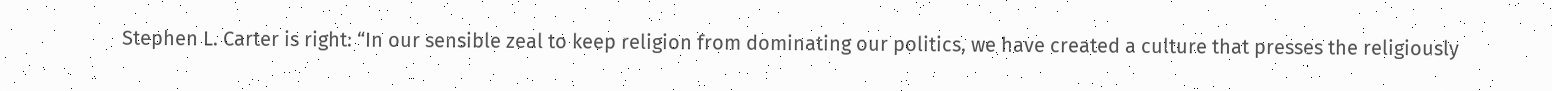Stephen L. Carter is right: “In our sensible zeal to keep religion from dominating our politics, we have created a culture that presses the religiously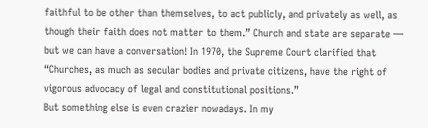faithful to be other than themselves, to act publicly, and privately as well, as though their faith does not matter to them.” Church and state are separate — but we can have a conversation! In 1970, the Supreme Court clarified that “Churches, as much as secular bodies and private citizens, have the right of vigorous advocacy of legal and constitutional positions.”
But something else is even crazier nowadays. In my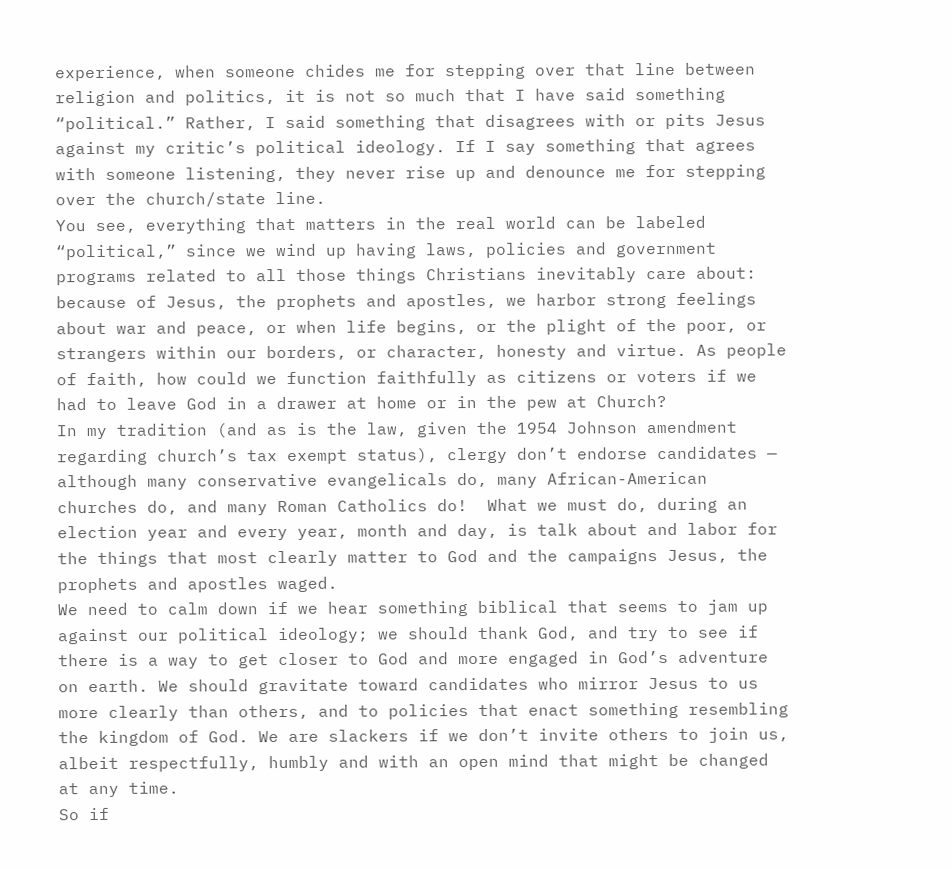experience, when someone chides me for stepping over that line between religion and politics, it is not so much that I have said something “political.” Rather, I said something that disagrees with or pits Jesus against my critic’s political ideology. If I say something that agrees with someone listening, they never rise up and denounce me for stepping over the church/state line.
You see, everything that matters in the real world can be labeled “political,” since we wind up having laws, policies and government programs related to all those things Christians inevitably care about: because of Jesus, the prophets and apostles, we harbor strong feelings about war and peace, or when life begins, or the plight of the poor, or strangers within our borders, or character, honesty and virtue. As people of faith, how could we function faithfully as citizens or voters if we had to leave God in a drawer at home or in the pew at Church?
In my tradition (and as is the law, given the 1954 Johnson amendment regarding church’s tax exempt status), clergy don’t endorse candidates — although many conservative evangelicals do, many African-American churches do, and many Roman Catholics do!  What we must do, during an election year and every year, month and day, is talk about and labor for the things that most clearly matter to God and the campaigns Jesus, the prophets and apostles waged.
We need to calm down if we hear something biblical that seems to jam up against our political ideology; we should thank God, and try to see if there is a way to get closer to God and more engaged in God’s adventure on earth. We should gravitate toward candidates who mirror Jesus to us more clearly than others, and to policies that enact something resembling the kingdom of God. We are slackers if we don’t invite others to join us, albeit respectfully, humbly and with an open mind that might be changed at any time.
So if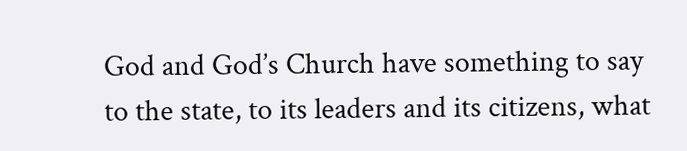God and God’s Church have something to say to the state, to its leaders and its citizens, what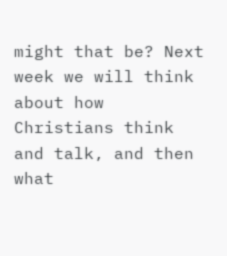might that be? Next week we will think about how Christians think and talk, and then what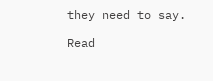they need to say.

Read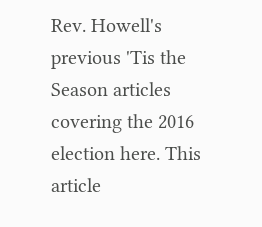Rev. Howell's previous 'Tis the Season articles covering the 2016 election here. This article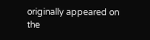originally appeared on the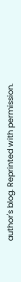author's blog. Reprinted with permission.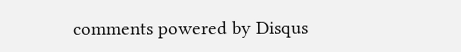comments powered by Disqus